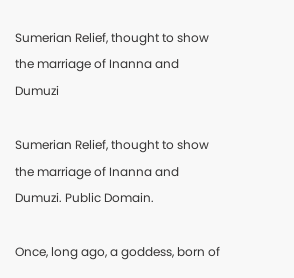Sumerian Relief, thought to show the marriage of Inanna and Dumuzi

Sumerian Relief, thought to show the marriage of Inanna and Dumuzi. Public Domain.

Once, long ago, a goddess, born of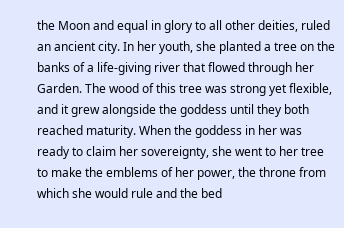the Moon and equal in glory to all other deities, ruled an ancient city. In her youth, she planted a tree on the banks of a life-giving river that flowed through her Garden. The wood of this tree was strong yet flexible, and it grew alongside the goddess until they both reached maturity. When the goddess in her was ready to claim her sovereignty, she went to her tree to make the emblems of her power, the throne from which she would rule and the bed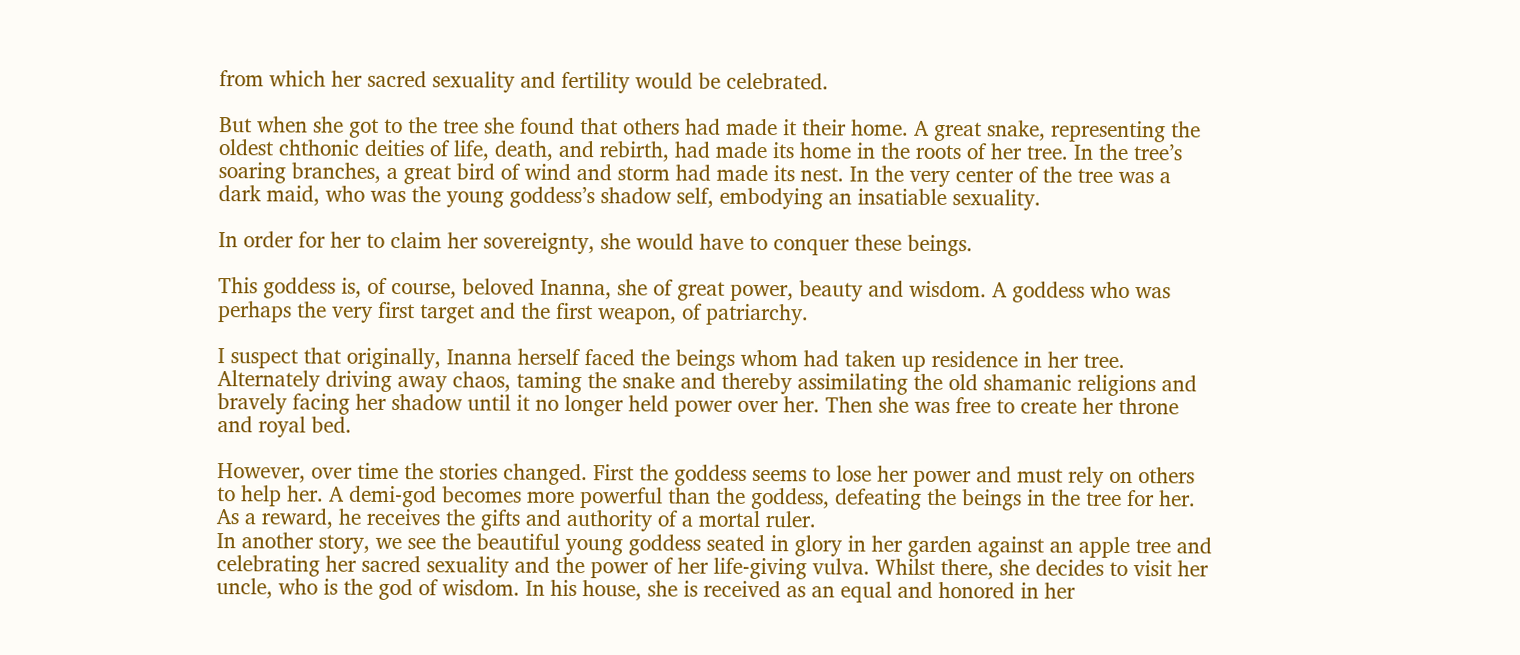from which her sacred sexuality and fertility would be celebrated.

But when she got to the tree she found that others had made it their home. A great snake, representing the oldest chthonic deities of life, death, and rebirth, had made its home in the roots of her tree. In the tree’s soaring branches, a great bird of wind and storm had made its nest. In the very center of the tree was a dark maid, who was the young goddess’s shadow self, embodying an insatiable sexuality.

In order for her to claim her sovereignty, she would have to conquer these beings.

This goddess is, of course, beloved Inanna, she of great power, beauty and wisdom. A goddess who was perhaps the very first target and the first weapon, of patriarchy.

I suspect that originally, Inanna herself faced the beings whom had taken up residence in her tree. Alternately driving away chaos, taming the snake and thereby assimilating the old shamanic religions and bravely facing her shadow until it no longer held power over her. Then she was free to create her throne and royal bed.

However, over time the stories changed. First the goddess seems to lose her power and must rely on others to help her. A demi-god becomes more powerful than the goddess, defeating the beings in the tree for her. As a reward, he receives the gifts and authority of a mortal ruler.
In another story, we see the beautiful young goddess seated in glory in her garden against an apple tree and celebrating her sacred sexuality and the power of her life-giving vulva. Whilst there, she decides to visit her uncle, who is the god of wisdom. In his house, she is received as an equal and honored in her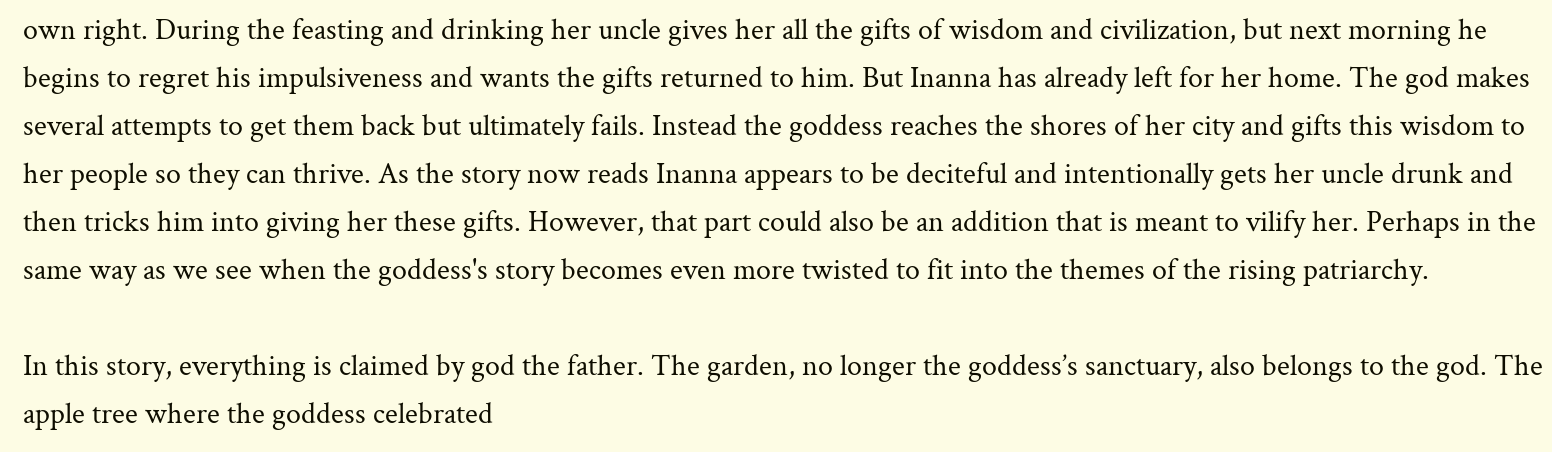own right. During the feasting and drinking her uncle gives her all the gifts of wisdom and civilization, but next morning he begins to regret his impulsiveness and wants the gifts returned to him. But Inanna has already left for her home. The god makes several attempts to get them back but ultimately fails. Instead the goddess reaches the shores of her city and gifts this wisdom to her people so they can thrive. As the story now reads Inanna appears to be deciteful and intentionally gets her uncle drunk and then tricks him into giving her these gifts. However, that part could also be an addition that is meant to vilify her. Perhaps in the same way as we see when the goddess's story becomes even more twisted to fit into the themes of the rising patriarchy.

In this story, everything is claimed by god the father. The garden, no longer the goddess’s sanctuary, also belongs to the god. The apple tree where the goddess celebrated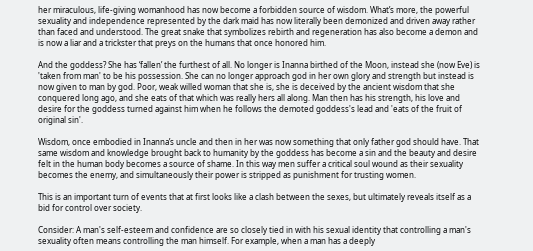her miraculous, life-giving womanhood has now become a forbidden source of wisdom. What’s more, the powerful sexuality and independence represented by the dark maid has now literally been demonized and driven away rather than faced and understood. The great snake that symbolizes rebirth and regeneration has also become a demon and is now a liar and a trickster that preys on the humans that once honored him.

And the goddess? She has ‘fallen’ the furthest of all. No longer is Inanna birthed of the Moon, instead she (now Eve) is 'taken from man' to be his possession. She can no longer approach god in her own glory and strength but instead is now given to man by god. Poor, weak willed woman that she is, she is deceived by the ancient wisdom that she conquered long ago, and she eats of that which was really hers all along. Man then has his strength, his love and desire for the goddess turned against him when he follows the demoted goddess's lead and 'eats of the fruit of original sin'.

Wisdom, once embodied in Inanna’s uncle and then in her was now something that only father god should have. That same wisdom and knowledge brought back to humanity by the goddess has become a sin and the beauty and desire felt in the human body becomes a source of shame. In this way men suffer a critical soul wound as their sexuality becomes the enemy, and simultaneously their power is stripped as punishment for trusting women.

This is an important turn of events that at first looks like a clash between the sexes, but ultimately reveals itself as a bid for control over society.

Consider: A man's self-esteem and confidence are so closely tied in with his sexual identity that controlling a man's sexuality often means controlling the man himself. For example, when a man has a deeply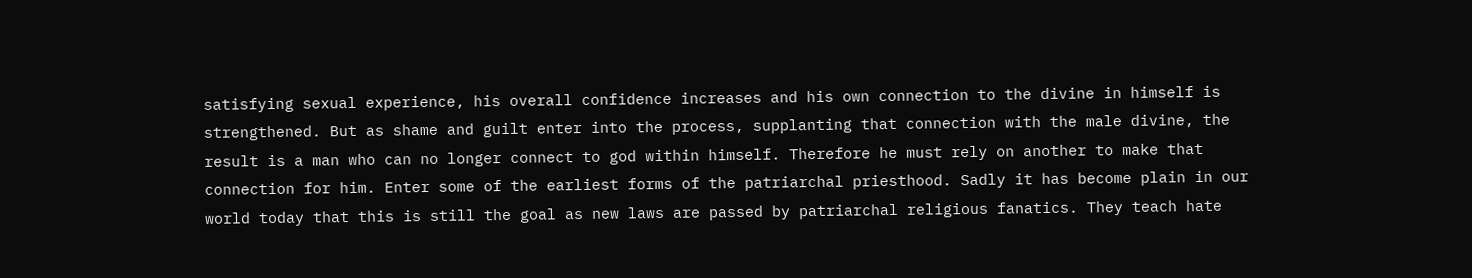satisfying sexual experience, his overall confidence increases and his own connection to the divine in himself is strengthened. But as shame and guilt enter into the process, supplanting that connection with the male divine, the result is a man who can no longer connect to god within himself. Therefore he must rely on another to make that connection for him. Enter some of the earliest forms of the patriarchal priesthood. Sadly it has become plain in our world today that this is still the goal as new laws are passed by patriarchal religious fanatics. They teach hate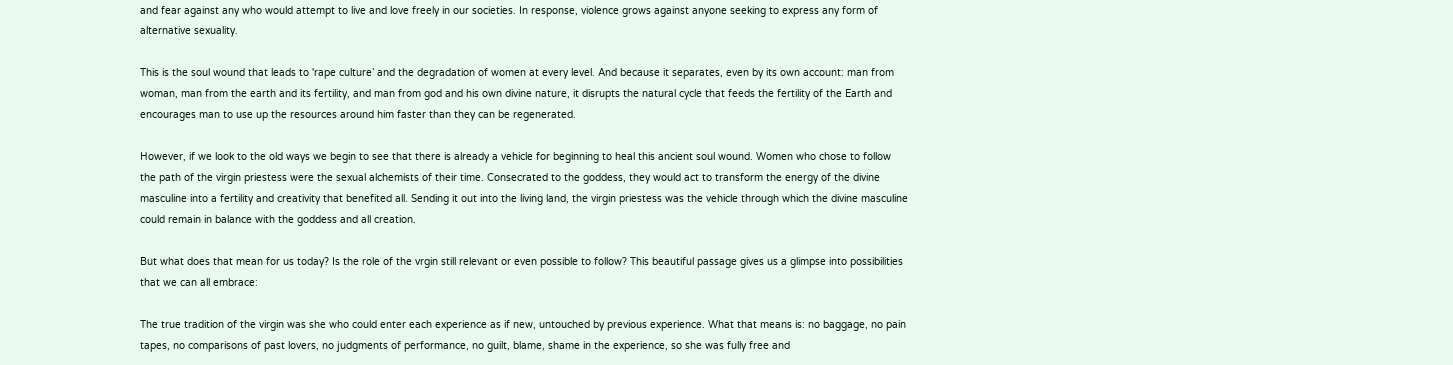and fear against any who would attempt to live and love freely in our societies. In response, violence grows against anyone seeking to express any form of alternative sexuality.

This is the soul wound that leads to 'rape culture’ and the degradation of women at every level. And because it separates, even by its own account: man from woman, man from the earth and its fertility, and man from god and his own divine nature, it disrupts the natural cycle that feeds the fertility of the Earth and encourages man to use up the resources around him faster than they can be regenerated.

However, if we look to the old ways we begin to see that there is already a vehicle for beginning to heal this ancient soul wound. Women who chose to follow the path of the virgin priestess were the sexual alchemists of their time. Consecrated to the goddess, they would act to transform the energy of the divine masculine into a fertility and creativity that benefited all. Sending it out into the living land, the virgin priestess was the vehicle through which the divine masculine could remain in balance with the goddess and all creation.

But what does that mean for us today? Is the role of the vrgin still relevant or even possible to follow? This beautiful passage gives us a glimpse into possibilities that we can all embrace:

The true tradition of the virgin was she who could enter each experience as if new, untouched by previous experience. What that means is: no baggage, no pain tapes, no comparisons of past lovers, no judgments of performance, no guilt, blame, shame in the experience, so she was fully free and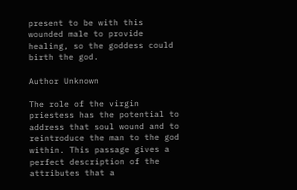present to be with this wounded male to provide healing, so the goddess could birth the god.

Author Unknown

The role of the virgin priestess has the potential to address that soul wound and to reintroduce the man to the god within. This passage gives a perfect description of the attributes that a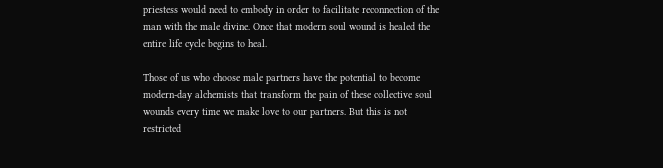priestess would need to embody in order to facilitate reconnection of the man with the male divine. Once that modern soul wound is healed the entire life cycle begins to heal.

Those of us who choose male partners have the potential to become modern-day alchemists that transform the pain of these collective soul wounds every time we make love to our partners. But this is not restricted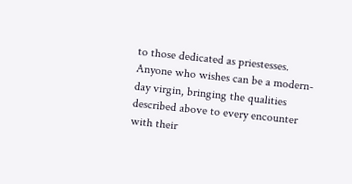to those dedicated as priestesses. Anyone who wishes can be a modern-day virgin, bringing the qualities described above to every encounter with their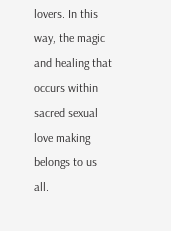lovers. In this way, the magic and healing that occurs within sacred sexual love making belongs to us all.